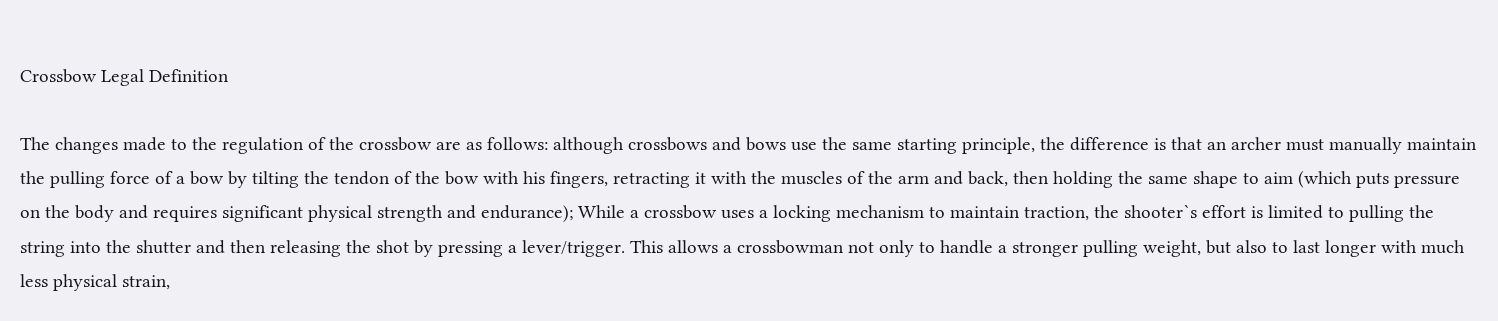Crossbow Legal Definition

The changes made to the regulation of the crossbow are as follows: although crossbows and bows use the same starting principle, the difference is that an archer must manually maintain the pulling force of a bow by tilting the tendon of the bow with his fingers, retracting it with the muscles of the arm and back, then holding the same shape to aim (which puts pressure on the body and requires significant physical strength and endurance); While a crossbow uses a locking mechanism to maintain traction, the shooter`s effort is limited to pulling the string into the shutter and then releasing the shot by pressing a lever/trigger. This allows a crossbowman not only to handle a stronger pulling weight, but also to last longer with much less physical strain,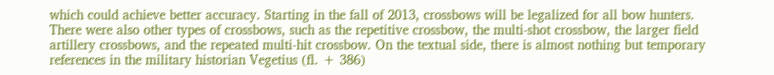which could achieve better accuracy. Starting in the fall of 2013, crossbows will be legalized for all bow hunters. There were also other types of crossbows, such as the repetitive crossbow, the multi-shot crossbow, the larger field artillery crossbows, and the repeated multi-hit crossbow. On the textual side, there is almost nothing but temporary references in the military historian Vegetius (fl. + 386)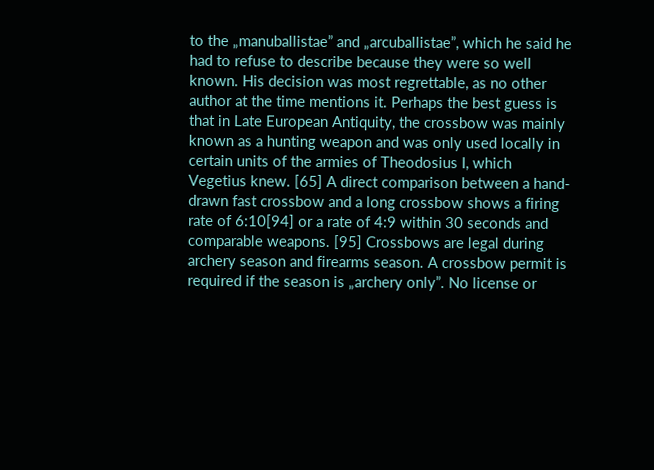to the „manuballistae” and „arcuballistae”, which he said he had to refuse to describe because they were so well known. His decision was most regrettable, as no other author at the time mentions it. Perhaps the best guess is that in Late European Antiquity, the crossbow was mainly known as a hunting weapon and was only used locally in certain units of the armies of Theodosius I, which Vegetius knew. [65] A direct comparison between a hand-drawn fast crossbow and a long crossbow shows a firing rate of 6:10[94] or a rate of 4:9 within 30 seconds and comparable weapons. [95] Crossbows are legal during archery season and firearms season. A crossbow permit is required if the season is „archery only”. No license or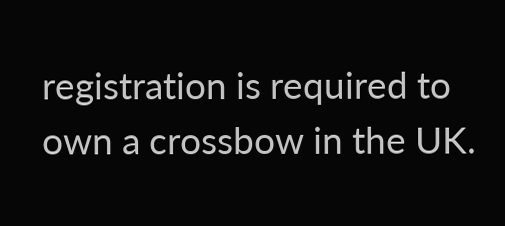registration is required to own a crossbow in the UK.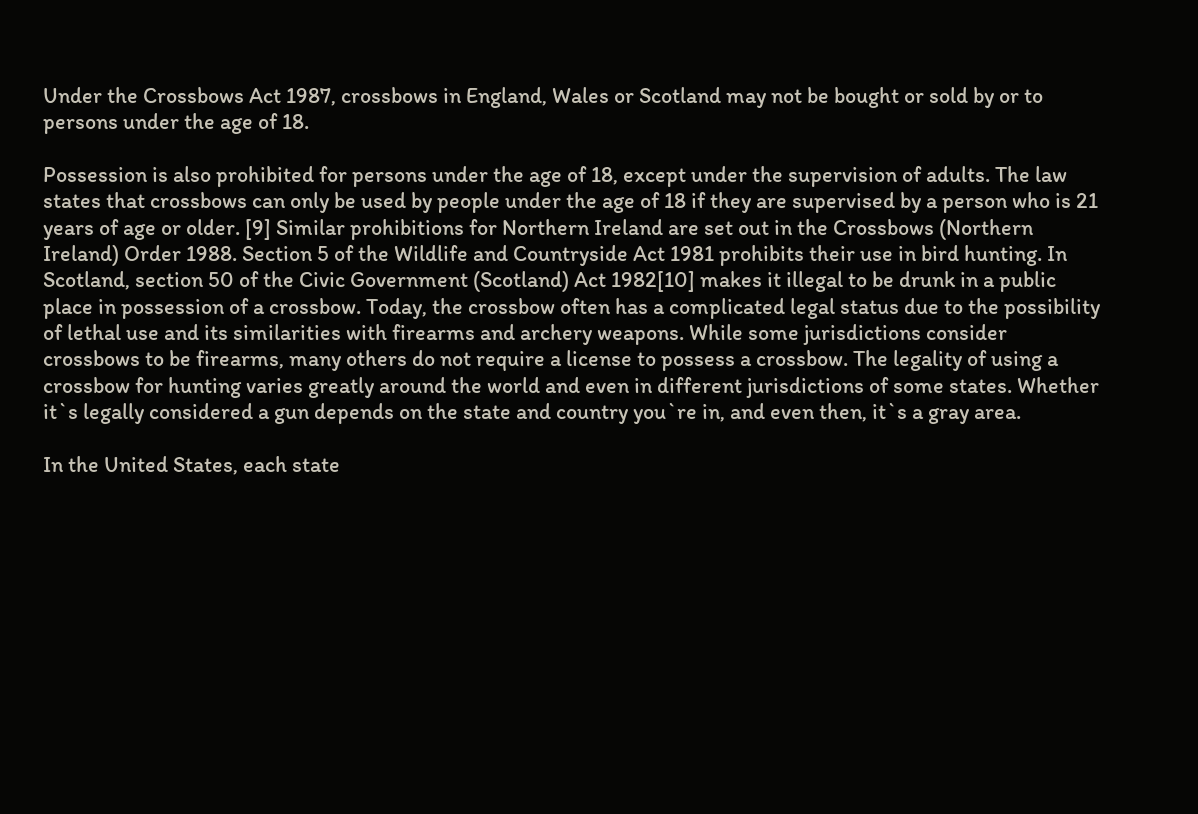Under the Crossbows Act 1987, crossbows in England, Wales or Scotland may not be bought or sold by or to persons under the age of 18.

Possession is also prohibited for persons under the age of 18, except under the supervision of adults. The law states that crossbows can only be used by people under the age of 18 if they are supervised by a person who is 21 years of age or older. [9] Similar prohibitions for Northern Ireland are set out in the Crossbows (Northern Ireland) Order 1988. Section 5 of the Wildlife and Countryside Act 1981 prohibits their use in bird hunting. In Scotland, section 50 of the Civic Government (Scotland) Act 1982[10] makes it illegal to be drunk in a public place in possession of a crossbow. Today, the crossbow often has a complicated legal status due to the possibility of lethal use and its similarities with firearms and archery weapons. While some jurisdictions consider crossbows to be firearms, many others do not require a license to possess a crossbow. The legality of using a crossbow for hunting varies greatly around the world and even in different jurisdictions of some states. Whether it`s legally considered a gun depends on the state and country you`re in, and even then, it`s a gray area.

In the United States, each state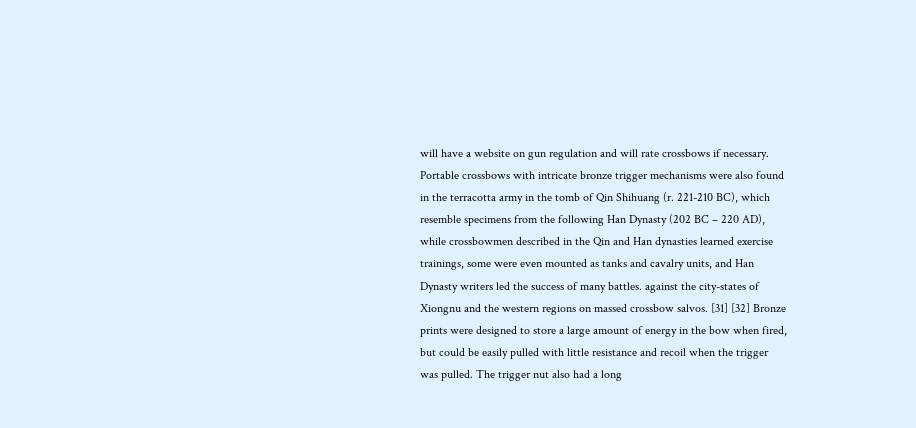will have a website on gun regulation and will rate crossbows if necessary. Portable crossbows with intricate bronze trigger mechanisms were also found in the terracotta army in the tomb of Qin Shihuang (r. 221-210 BC), which resemble specimens from the following Han Dynasty (202 BC – 220 AD), while crossbowmen described in the Qin and Han dynasties learned exercise trainings, some were even mounted as tanks and cavalry units, and Han Dynasty writers led the success of many battles. against the city-states of Xiongnu and the western regions on massed crossbow salvos. [31] [32] Bronze prints were designed to store a large amount of energy in the bow when fired, but could be easily pulled with little resistance and recoil when the trigger was pulled. The trigger nut also had a long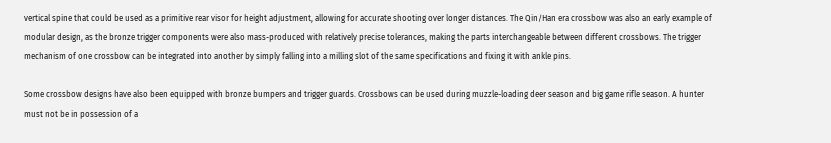vertical spine that could be used as a primitive rear visor for height adjustment, allowing for accurate shooting over longer distances. The Qin/Han era crossbow was also an early example of modular design, as the bronze trigger components were also mass-produced with relatively precise tolerances, making the parts interchangeable between different crossbows. The trigger mechanism of one crossbow can be integrated into another by simply falling into a milling slot of the same specifications and fixing it with ankle pins.

Some crossbow designs have also been equipped with bronze bumpers and trigger guards. Crossbows can be used during muzzle-loading deer season and big game rifle season. A hunter must not be in possession of a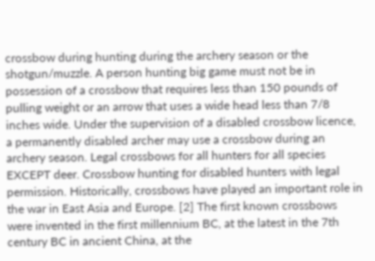crossbow during hunting during the archery season or the shotgun/muzzle. A person hunting big game must not be in possession of a crossbow that requires less than 150 pounds of pulling weight or an arrow that uses a wide head less than 7/8 inches wide. Under the supervision of a disabled crossbow licence, a permanently disabled archer may use a crossbow during an archery season. Legal crossbows for all hunters for all species EXCEPT deer. Crossbow hunting for disabled hunters with legal permission. Historically, crossbows have played an important role in the war in East Asia and Europe. [2] The first known crossbows were invented in the first millennium BC, at the latest in the 7th century BC in ancient China, at the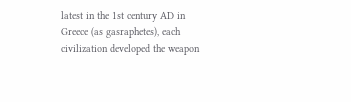latest in the 1st century AD in Greece (as gasraphetes), each civilization developed the weapon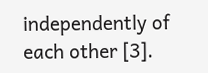independently of each other [3].